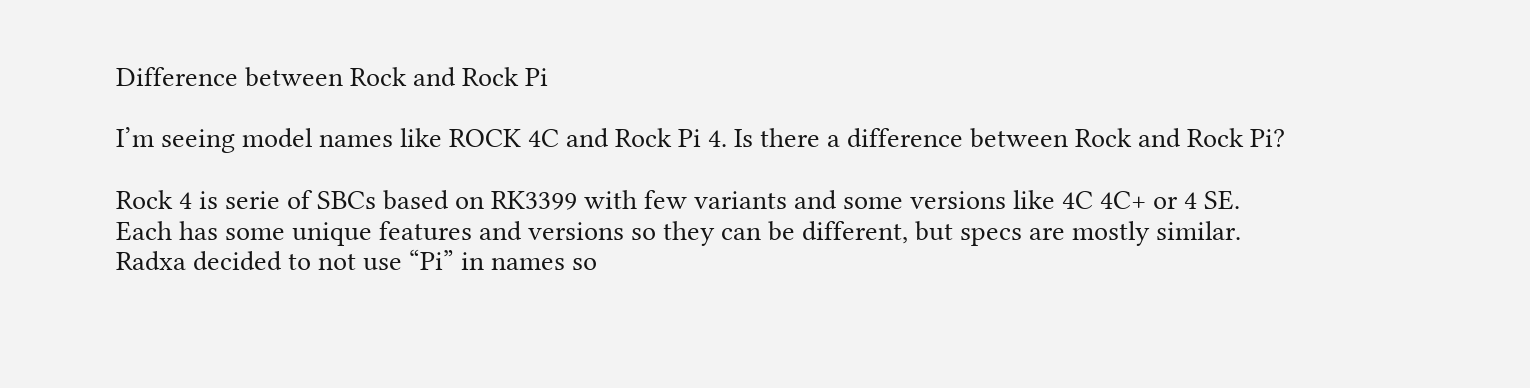Difference between Rock and Rock Pi

I’m seeing model names like ROCK 4C and Rock Pi 4. Is there a difference between Rock and Rock Pi?

Rock 4 is serie of SBCs based on RK3399 with few variants and some versions like 4C 4C+ or 4 SE. Each has some unique features and versions so they can be different, but specs are mostly similar.
Radxa decided to not use “Pi” in names so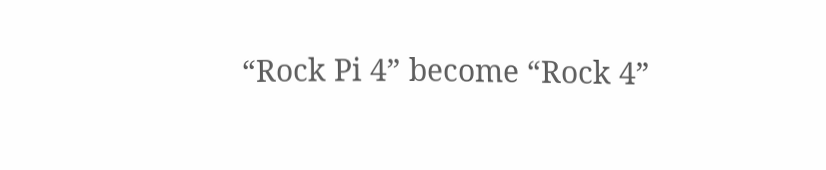“Rock Pi 4” become “Rock 4”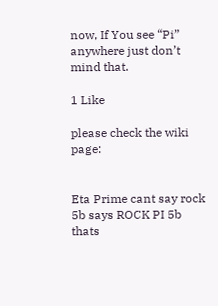now, If You see “Pi” anywhere just don’t mind that.

1 Like

please check the wiki page:


Eta Prime cant say rock 5b says ROCK PI 5b thats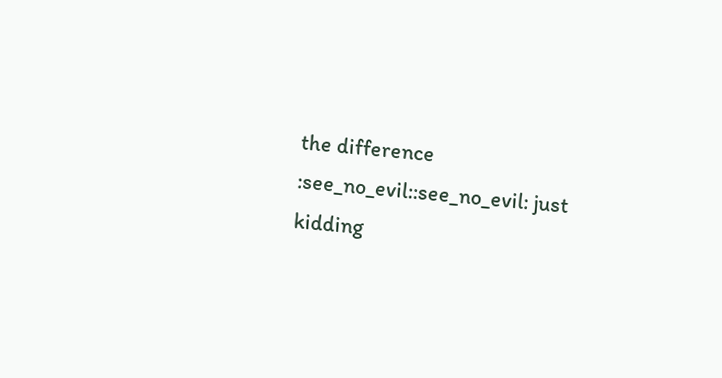the difference :see_no_evil::see_no_evil: just kidding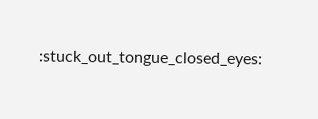:stuck_out_tongue_closed_eyes: